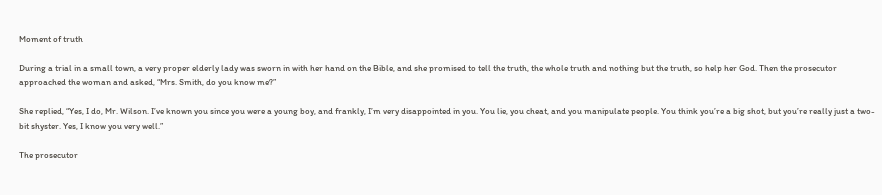Moment of truth

During a trial in a small town, a very proper elderly lady was sworn in with her hand on the Bible, and she promised to tell the truth, the whole truth and nothing but the truth, so help her God. Then the prosecutor approached the woman and asked, “Mrs. Smith, do you know me?”

She replied, “Yes, I do, Mr. Wilson. I’ve known you since you were a young boy, and frankly, I’m very disappointed in you. You lie, you cheat, and you manipulate people. You think you’re a big shot, but you’re really just a two-bit shyster. Yes, I know you very well.”

The prosecutor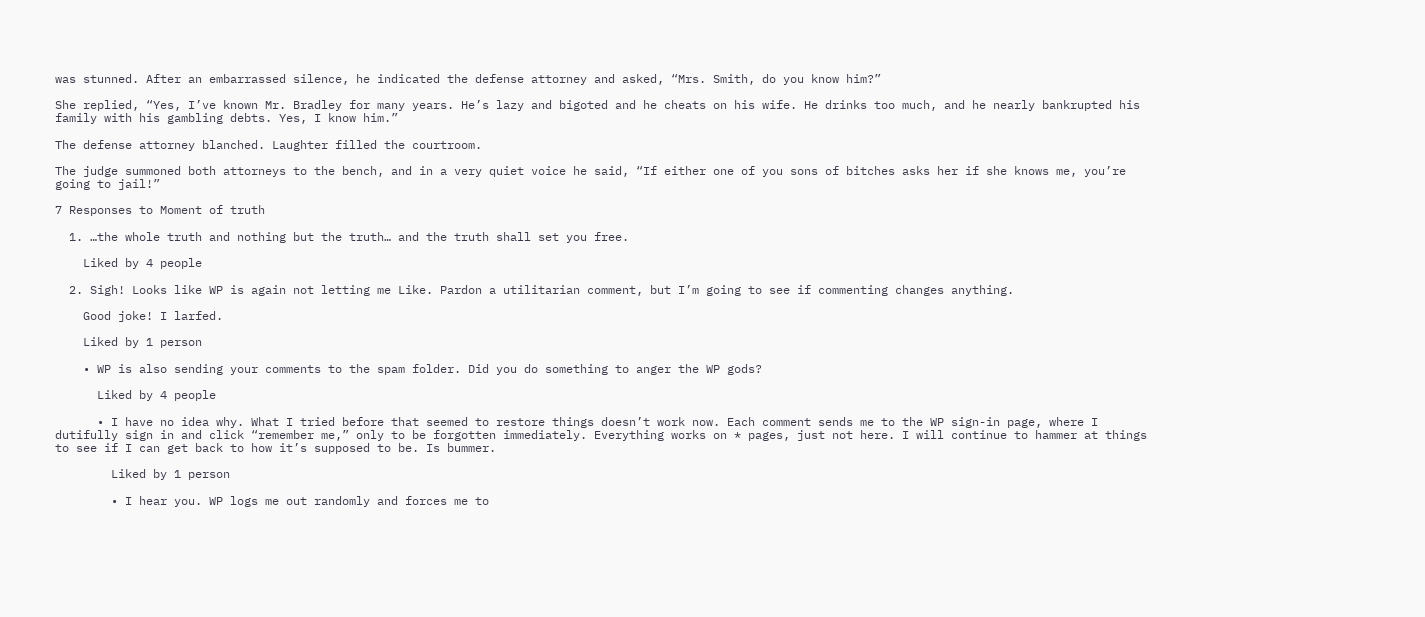was stunned. After an embarrassed silence, he indicated the defense attorney and asked, “Mrs. Smith, do you know him?”

She replied, “Yes, I’ve known Mr. Bradley for many years. He’s lazy and bigoted and he cheats on his wife. He drinks too much, and he nearly bankrupted his family with his gambling debts. Yes, I know him.”

The defense attorney blanched. Laughter filled the courtroom.

The judge summoned both attorneys to the bench, and in a very quiet voice he said, “If either one of you sons of bitches asks her if she knows me, you’re going to jail!”

7 Responses to Moment of truth

  1. …the whole truth and nothing but the truth… and the truth shall set you free.

    Liked by 4 people

  2. Sigh! Looks like WP is again not letting me Like. Pardon a utilitarian comment, but I’m going to see if commenting changes anything.

    Good joke! I larfed.

    Liked by 1 person

    • WP is also sending your comments to the spam folder. Did you do something to anger the WP gods?

      Liked by 4 people

      • I have no idea why. What I tried before that seemed to restore things doesn’t work now. Each comment sends me to the WP sign-in page, where I dutifully sign in and click “remember me,” only to be forgotten immediately. Everything works on * pages, just not here. I will continue to hammer at things to see if I can get back to how it’s supposed to be. Is bummer.

        Liked by 1 person

        • I hear you. WP logs me out randomly and forces me to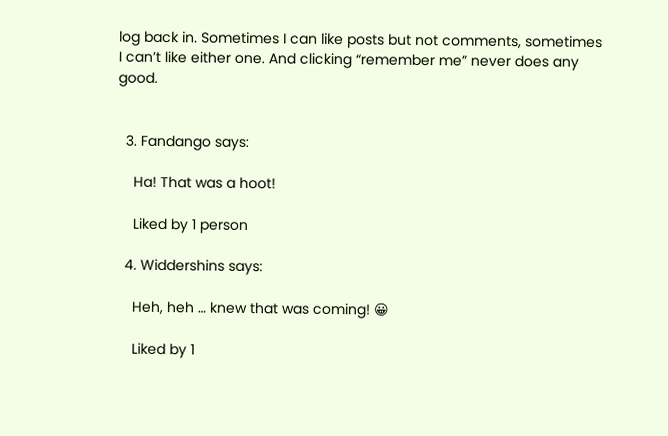log back in. Sometimes I can like posts but not comments, sometimes I can’t like either one. And clicking “remember me” never does any good.


  3. Fandango says:

    Ha! That was a hoot!

    Liked by 1 person

  4. Widdershins says:

    Heh, heh … knew that was coming! 😀

    Liked by 1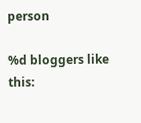person

%d bloggers like this: